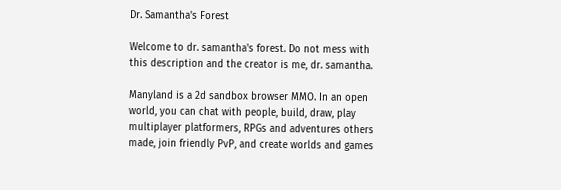Dr. Samantha's Forest

Welcome to dr. samantha's forest. Do not mess with this description and the creator is me, dr. samantha.

Manyland is a 2d sandbox browser MMO. In an open world, you can chat with people, build, draw, play multiplayer platformers, RPGs and adventures others made, join friendly PvP, and create worlds and games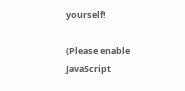yourself!

(Please enable JavaScript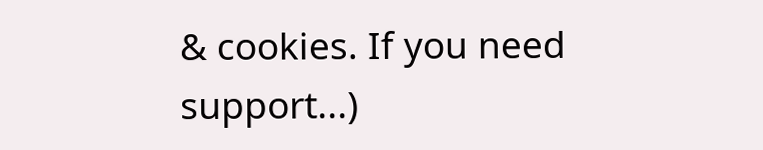& cookies. If you need support...)